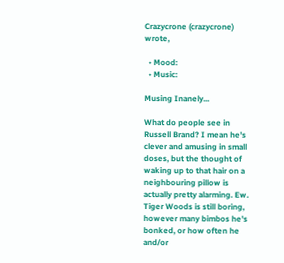Crazycrone (crazycrone) wrote,

  • Mood:
  • Music:

Musing Inanely...

What do people see in Russell Brand? I mean he's clever and amusing in small doses, but the thought of waking up to that hair on a neighbouring pillow is actually pretty alarming. Ew.
Tiger Woods is still boring, however many bimbos he's bonked, or how often he and/or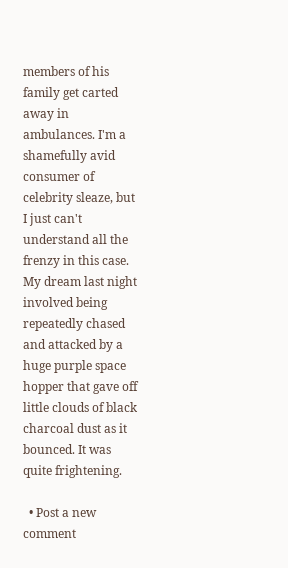members of his family get carted away in ambulances. I'm a shamefully avid consumer of celebrity sleaze, but I just can't understand all the frenzy in this case.
My dream last night involved being repeatedly chased and attacked by a huge purple space hopper that gave off little clouds of black charcoal dust as it bounced. It was quite frightening.

  • Post a new comment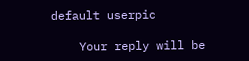default userpic

    Your reply will be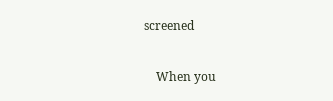screened

    When you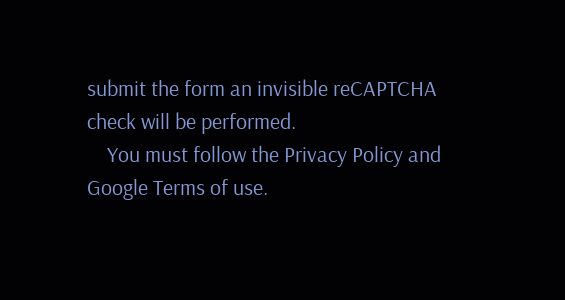submit the form an invisible reCAPTCHA check will be performed.
    You must follow the Privacy Policy and Google Terms of use.